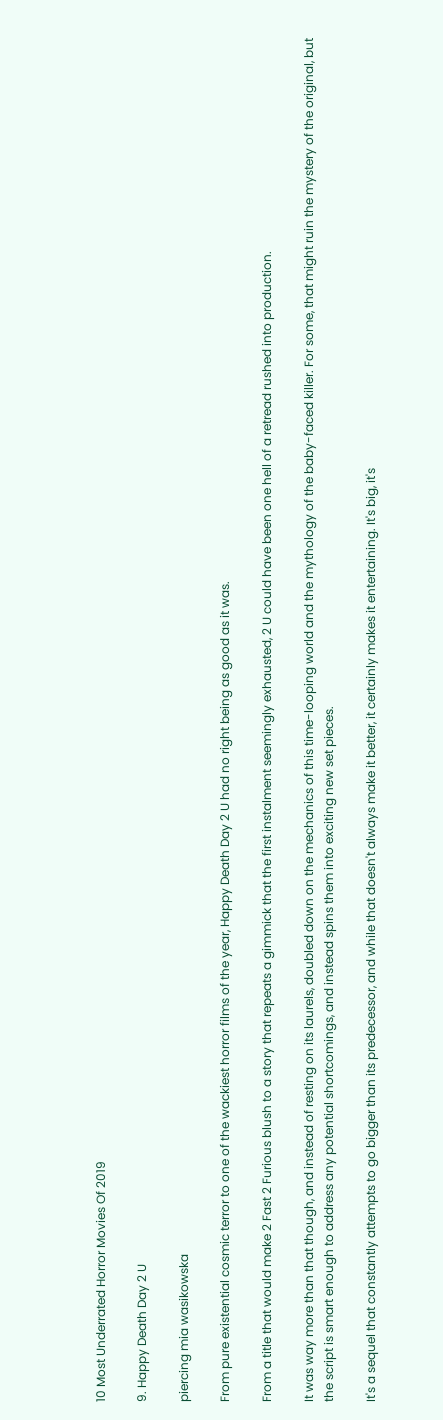10 Most Underrated Horror Movies Of 2019

9. Happy Death Day 2 U

piercing mia wasikowska

From pure existential cosmic terror to one of the wackiest horror films of the year, Happy Death Day 2 U had no right being as good as it was.

From a title that would make 2 Fast 2 Furious blush to a story that repeats a gimmick that the first instalment seemingly exhausted, 2 U could have been one hell of a retread rushed into production.

It was way more than that though, and instead of resting on its laurels, doubled down on the mechanics of this time-looping world and the mythology of the baby-faced killer. For some, that might ruin the mystery of the original, but the script is smart enough to address any potential shortcomings, and instead spins them into exciting new set pieces.

It's a sequel that constantly attempts to go bigger than its predecessor, and while that doesn't always make it better, it certainly makes it entertaining. It's big, it's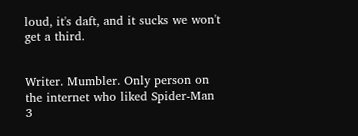loud, it's daft, and it sucks we won't get a third.


Writer. Mumbler. Only person on the internet who liked Spider-Man 3